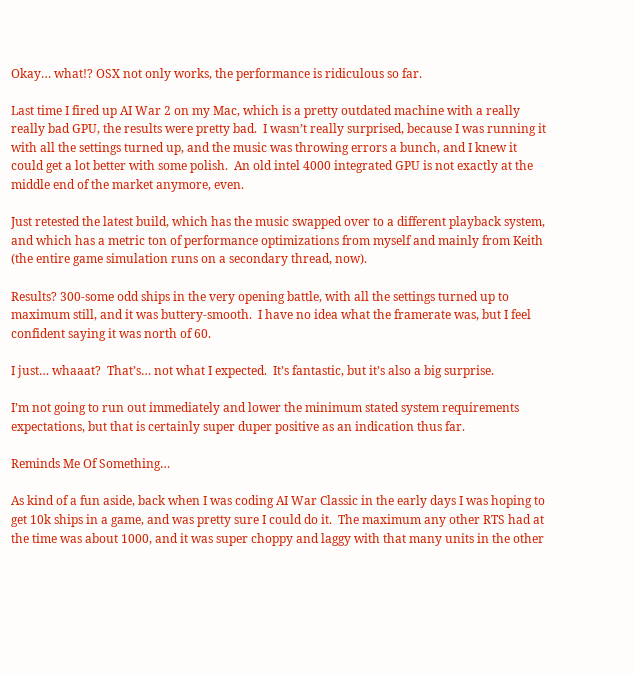Okay… what!? OSX not only works, the performance is ridiculous so far.

Last time I fired up AI War 2 on my Mac, which is a pretty outdated machine with a really really bad GPU, the results were pretty bad.  I wasn’t really surprised, because I was running it with all the settings turned up, and the music was throwing errors a bunch, and I knew it could get a lot better with some polish.  An old intel 4000 integrated GPU is not exactly at the middle end of the market anymore, even.

Just retested the latest build, which has the music swapped over to a different playback system, and which has a metric ton of performance optimizations from myself and mainly from Keith (the entire game simulation runs on a secondary thread, now).

Results? 300-some odd ships in the very opening battle, with all the settings turned up to maximum still, and it was buttery-smooth.  I have no idea what the framerate was, but I feel confident saying it was north of 60.

I just… whaaat?  That’s… not what I expected.  It’s fantastic, but it’s also a big surprise.

I’m not going to run out immediately and lower the minimum stated system requirements expectations, but that is certainly super duper positive as an indication thus far.

Reminds Me Of Something…

As kind of a fun aside, back when I was coding AI War Classic in the early days I was hoping to get 10k ships in a game, and was pretty sure I could do it.  The maximum any other RTS had at the time was about 1000, and it was super choppy and laggy with that many units in the other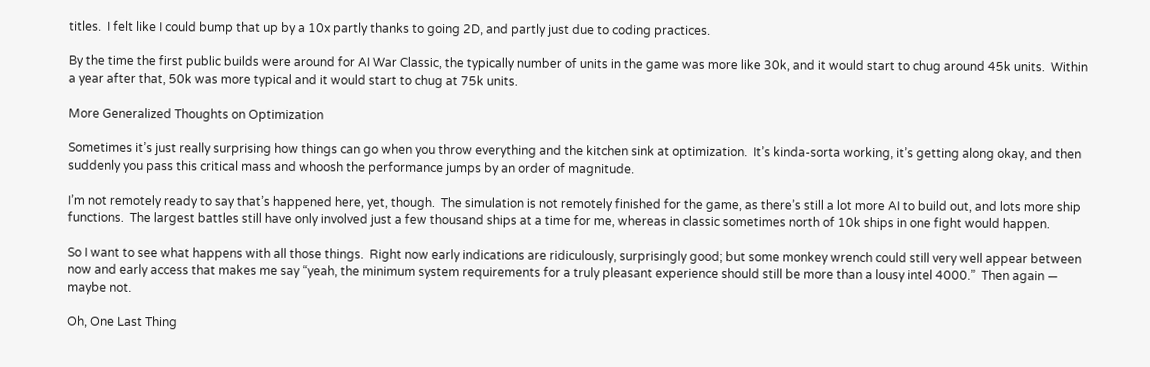titles.  I felt like I could bump that up by a 10x partly thanks to going 2D, and partly just due to coding practices.

By the time the first public builds were around for AI War Classic, the typically number of units in the game was more like 30k, and it would start to chug around 45k units.  Within a year after that, 50k was more typical and it would start to chug at 75k units.

More Generalized Thoughts on Optimization

Sometimes it’s just really surprising how things can go when you throw everything and the kitchen sink at optimization.  It’s kinda-sorta working, it’s getting along okay, and then suddenly you pass this critical mass and whoosh the performance jumps by an order of magnitude.

I’m not remotely ready to say that’s happened here, yet, though.  The simulation is not remotely finished for the game, as there’s still a lot more AI to build out, and lots more ship functions.  The largest battles still have only involved just a few thousand ships at a time for me, whereas in classic sometimes north of 10k ships in one fight would happen.

So I want to see what happens with all those things.  Right now early indications are ridiculously, surprisingly good; but some monkey wrench could still very well appear between now and early access that makes me say “yeah, the minimum system requirements for a truly pleasant experience should still be more than a lousy intel 4000.”  Then again — maybe not.

Oh, One Last Thing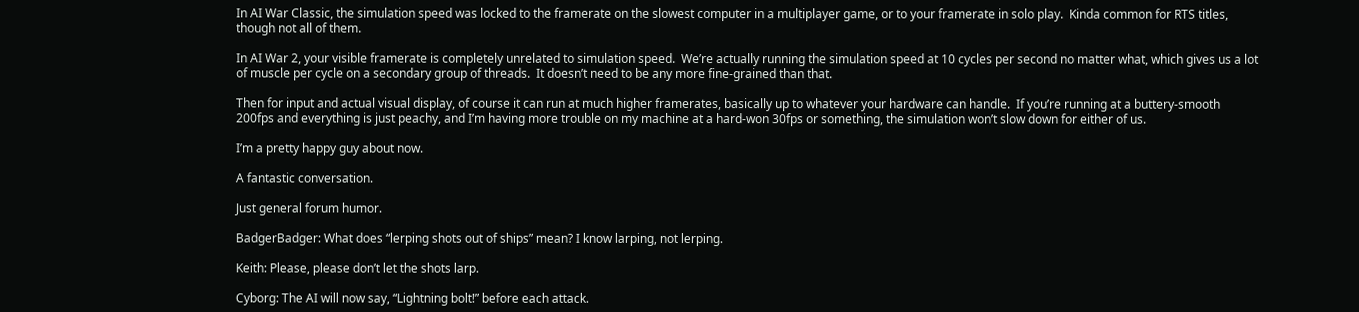In AI War Classic, the simulation speed was locked to the framerate on the slowest computer in a multiplayer game, or to your framerate in solo play.  Kinda common for RTS titles, though not all of them.

In AI War 2, your visible framerate is completely unrelated to simulation speed.  We’re actually running the simulation speed at 10 cycles per second no matter what, which gives us a lot of muscle per cycle on a secondary group of threads.  It doesn’t need to be any more fine-grained than that.

Then for input and actual visual display, of course it can run at much higher framerates, basically up to whatever your hardware can handle.  If you’re running at a buttery-smooth 200fps and everything is just peachy, and I’m having more trouble on my machine at a hard-won 30fps or something, the simulation won’t slow down for either of us.

I’m a pretty happy guy about now.

A fantastic conversation.

Just general forum humor.

BadgerBadger: What does “lerping shots out of ships” mean? I know larping, not lerping.

Keith: Please, please don’t let the shots larp.

Cyborg: The AI will now say, “Lightning bolt!” before each attack.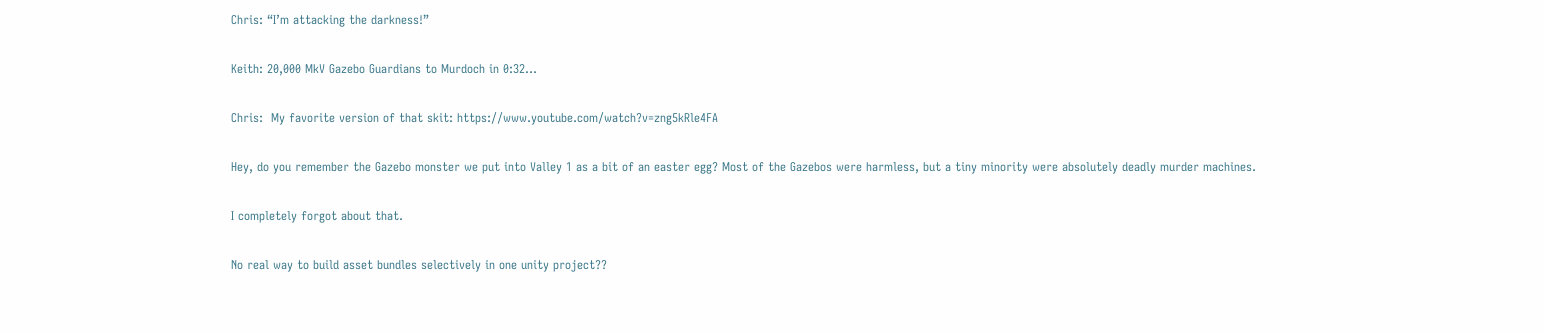Chris: “I’m attacking the darkness!”

Keith: 20,000 MkV Gazebo Guardians to Murdoch in 0:32…

Chris:  My favorite version of that skit: https://www.youtube.com/watch?v=zng5kRle4FA

Hey, do you remember the Gazebo monster we put into Valley 1 as a bit of an easter egg? Most of the Gazebos were harmless, but a tiny minority were absolutely deadly murder machines.

I completely forgot about that.

No real way to build asset bundles selectively in one unity project??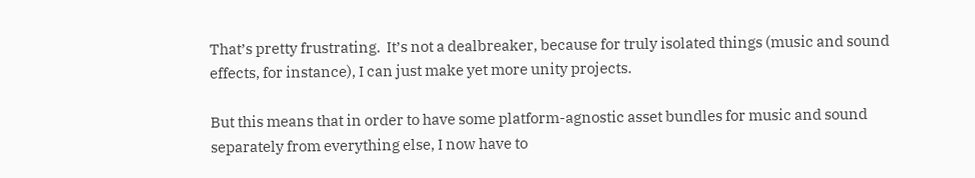That’s pretty frustrating.  It’s not a dealbreaker, because for truly isolated things (music and sound effects, for instance), I can just make yet more unity projects.

But this means that in order to have some platform-agnostic asset bundles for music and sound separately from everything else, I now have to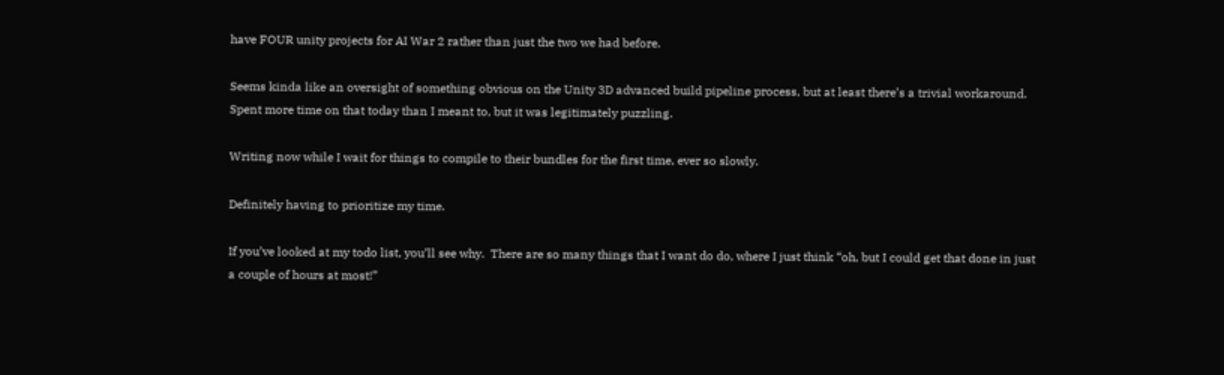have FOUR unity projects for AI War 2 rather than just the two we had before.

Seems kinda like an oversight of something obvious on the Unity 3D advanced build pipeline process, but at least there’s a trivial workaround.  Spent more time on that today than I meant to, but it was legitimately puzzling.

Writing now while I wait for things to compile to their bundles for the first time, ever so slowly.

Definitely having to prioritize my time.

If you’ve looked at my todo list, you’ll see why.  There are so many things that I want do do, where I just think “oh, but I could get that done in just a couple of hours at most!”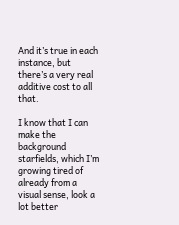And it’s true in each instance, but there’s a very real additive cost to all that.

I know that I can make the background starfields, which I’m growing tired of already from a visual sense, look a lot better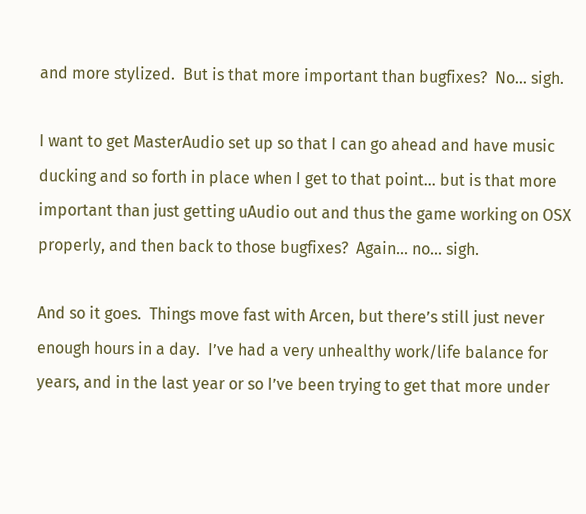and more stylized.  But is that more important than bugfixes?  No… sigh.

I want to get MasterAudio set up so that I can go ahead and have music ducking and so forth in place when I get to that point… but is that more important than just getting uAudio out and thus the game working on OSX properly, and then back to those bugfixes?  Again… no… sigh.

And so it goes.  Things move fast with Arcen, but there’s still just never enough hours in a day.  I’ve had a very unhealthy work/life balance for years, and in the last year or so I’ve been trying to get that more under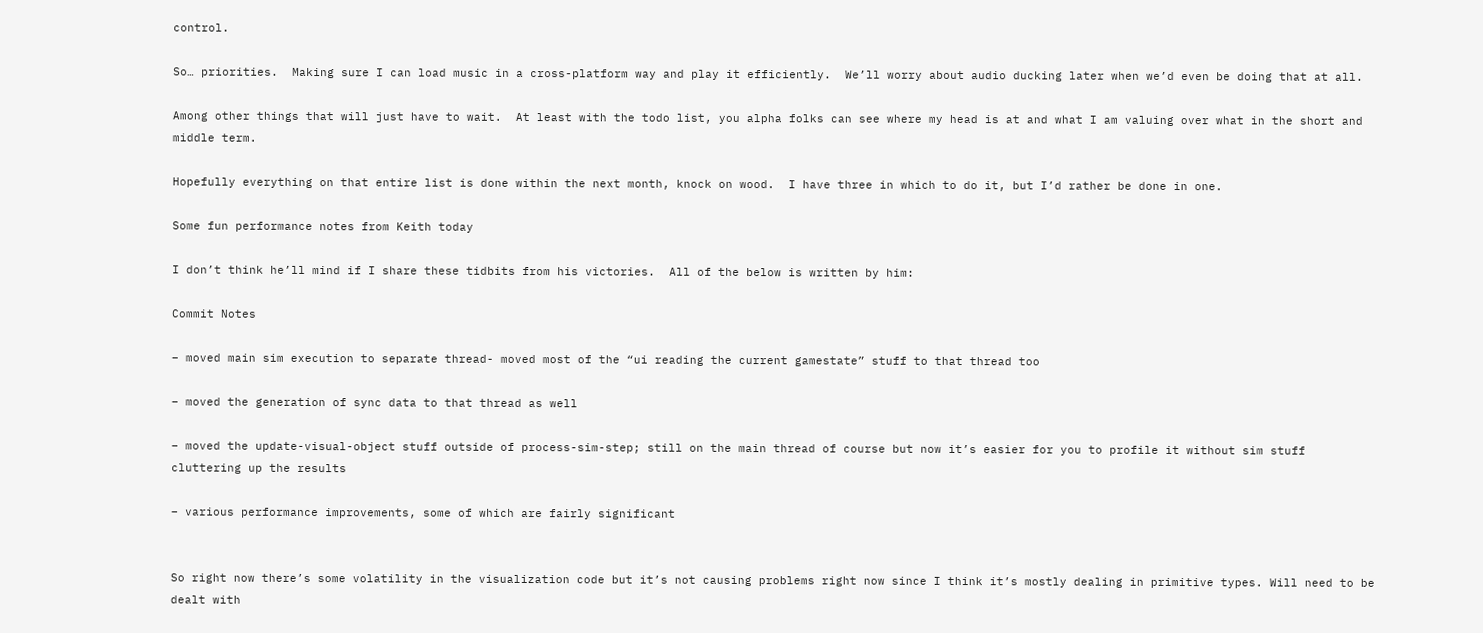control.

So… priorities.  Making sure I can load music in a cross-platform way and play it efficiently.  We’ll worry about audio ducking later when we’d even be doing that at all.

Among other things that will just have to wait.  At least with the todo list, you alpha folks can see where my head is at and what I am valuing over what in the short and middle term.

Hopefully everything on that entire list is done within the next month, knock on wood.  I have three in which to do it, but I’d rather be done in one.

Some fun performance notes from Keith today

I don’t think he’ll mind if I share these tidbits from his victories.  All of the below is written by him:

Commit Notes

– moved main sim execution to separate thread- moved most of the “ui reading the current gamestate” stuff to that thread too

– moved the generation of sync data to that thread as well

– moved the update-visual-object stuff outside of process-sim-step; still on the main thread of course but now it’s easier for you to profile it without sim stuff cluttering up the results

– various performance improvements, some of which are fairly significant


So right now there’s some volatility in the visualization code but it’s not causing problems right now since I think it’s mostly dealing in primitive types. Will need to be dealt with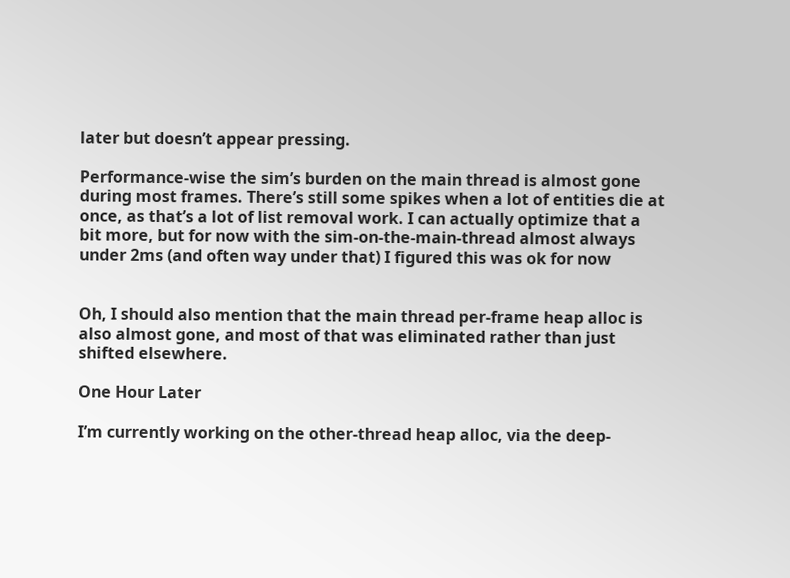later but doesn’t appear pressing.

Performance-wise the sim’s burden on the main thread is almost gone during most frames. There’s still some spikes when a lot of entities die at once, as that’s a lot of list removal work. I can actually optimize that a bit more, but for now with the sim-on-the-main-thread almost always under 2ms (and often way under that) I figured this was ok for now


Oh, I should also mention that the main thread per-frame heap alloc is also almost gone, and most of that was eliminated rather than just shifted elsewhere.

One Hour Later

I’m currently working on the other-thread heap alloc, via the deep-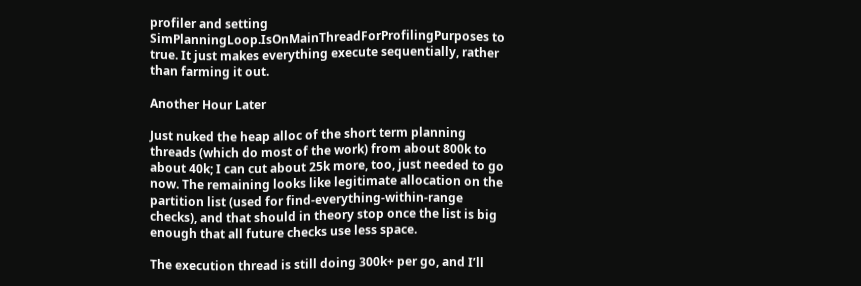profiler and setting SimPlanningLoop.IsOnMainThreadForProfilingPurposes to true. It just makes everything execute sequentially, rather than farming it out.

Another Hour Later

Just nuked the heap alloc of the short term planning threads (which do most of the work) from about 800k to about 40k; I can cut about 25k more, too, just needed to go now. The remaining looks like legitimate allocation on the partition list (used for find-everything-within-range checks), and that should in theory stop once the list is big enough that all future checks use less space.

The execution thread is still doing 300k+ per go, and I’ll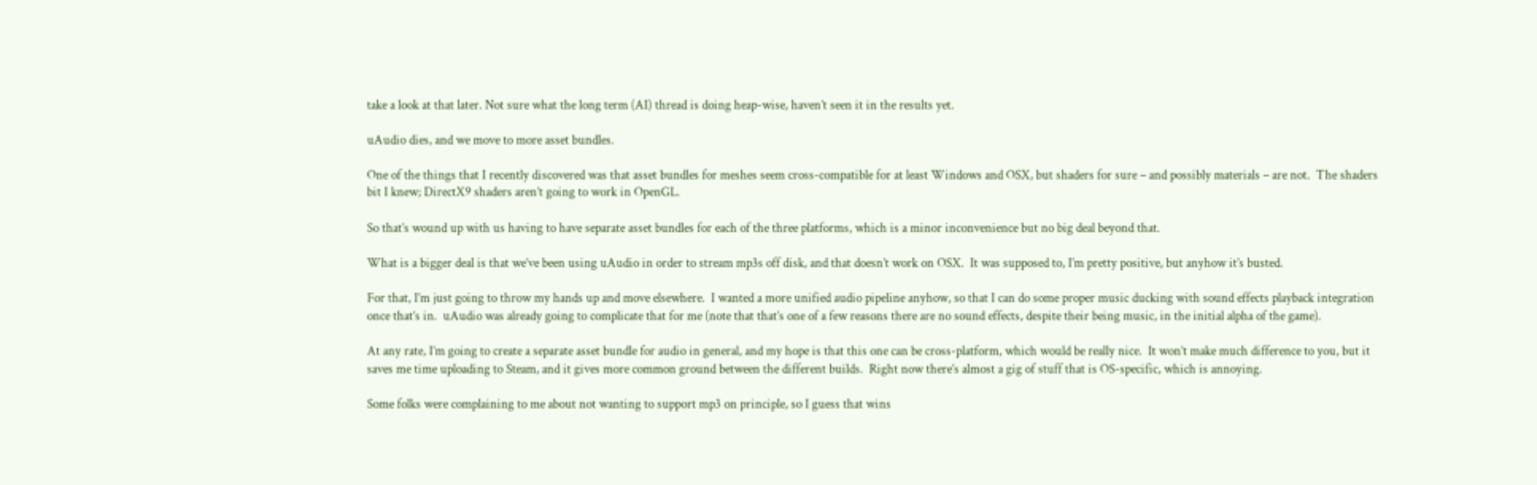take a look at that later. Not sure what the long term (AI) thread is doing heap-wise, haven’t seen it in the results yet.

uAudio dies, and we move to more asset bundles.

One of the things that I recently discovered was that asset bundles for meshes seem cross-compatible for at least Windows and OSX, but shaders for sure – and possibly materials – are not.  The shaders bit I knew; DirectX9 shaders aren’t going to work in OpenGL.

So that’s wound up with us having to have separate asset bundles for each of the three platforms, which is a minor inconvenience but no big deal beyond that.

What is a bigger deal is that we’ve been using uAudio in order to stream mp3s off disk, and that doesn’t work on OSX.  It was supposed to, I’m pretty positive, but anyhow it’s busted.

For that, I’m just going to throw my hands up and move elsewhere.  I wanted a more unified audio pipeline anyhow, so that I can do some proper music ducking with sound effects playback integration once that’s in.  uAudio was already going to complicate that for me (note that that’s one of a few reasons there are no sound effects, despite their being music, in the initial alpha of the game).

At any rate, I’m going to create a separate asset bundle for audio in general, and my hope is that this one can be cross-platform, which would be really nice.  It won’t make much difference to you, but it saves me time uploading to Steam, and it gives more common ground between the different builds.  Right now there’s almost a gig of stuff that is OS-specific, which is annoying.

Some folks were complaining to me about not wanting to support mp3 on principle, so I guess that wins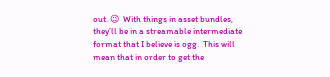out. 😉  With things in asset bundles, they’ll be in a streamable intermediate format that I believe is ogg.  This will mean that in order to get the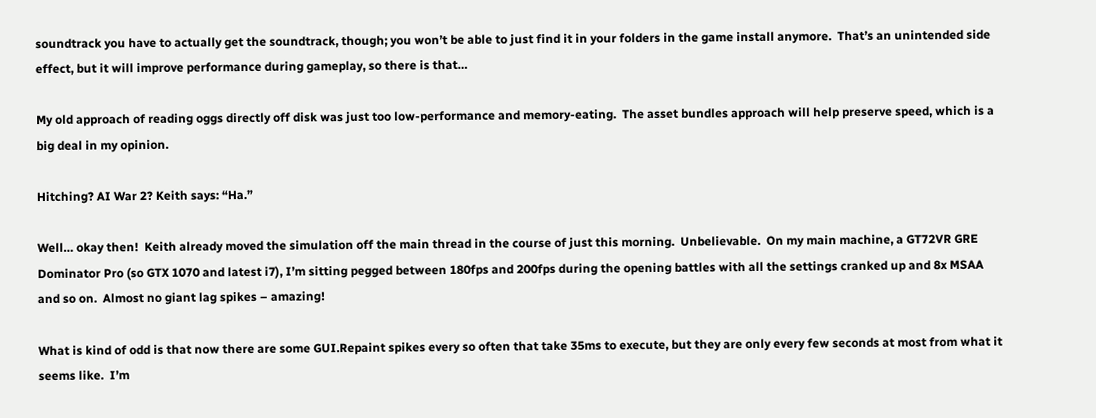soundtrack you have to actually get the soundtrack, though; you won’t be able to just find it in your folders in the game install anymore.  That’s an unintended side effect, but it will improve performance during gameplay, so there is that…

My old approach of reading oggs directly off disk was just too low-performance and memory-eating.  The asset bundles approach will help preserve speed, which is a big deal in my opinion.

Hitching? AI War 2? Keith says: “Ha.”

Well… okay then!  Keith already moved the simulation off the main thread in the course of just this morning.  Unbelievable.  On my main machine, a GT72VR GRE Dominator Pro (so GTX 1070 and latest i7), I’m sitting pegged between 180fps and 200fps during the opening battles with all the settings cranked up and 8x MSAA and so on.  Almost no giant lag spikes – amazing!

What is kind of odd is that now there are some GUI.Repaint spikes every so often that take 35ms to execute, but they are only every few seconds at most from what it seems like.  I’m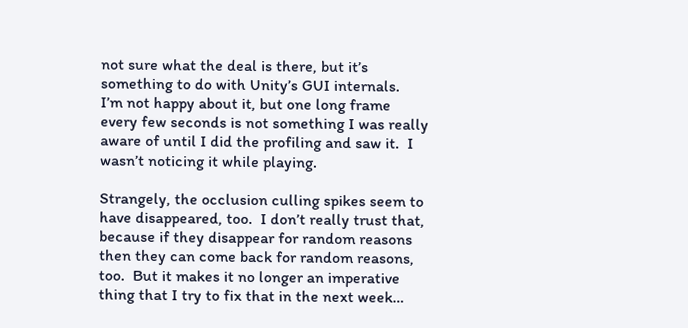not sure what the deal is there, but it’s something to do with Unity’s GUI internals.  I’m not happy about it, but one long frame every few seconds is not something I was really aware of until I did the profiling and saw it.  I wasn’t noticing it while playing.

Strangely, the occlusion culling spikes seem to have disappeared, too.  I don’t really trust that, because if they disappear for random reasons then they can come back for random reasons, too.  But it makes it no longer an imperative thing that I try to fix that in the next week…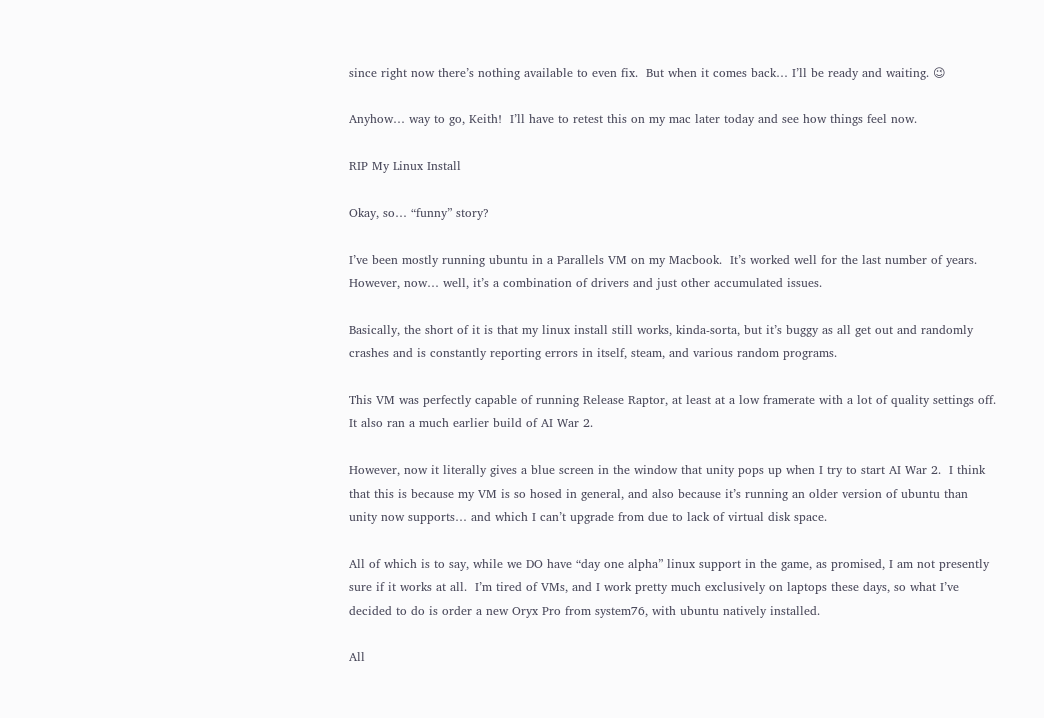since right now there’s nothing available to even fix.  But when it comes back… I’ll be ready and waiting. 😉

Anyhow… way to go, Keith!  I’ll have to retest this on my mac later today and see how things feel now.

RIP My Linux Install

Okay, so… “funny” story?

I’ve been mostly running ubuntu in a Parallels VM on my Macbook.  It’s worked well for the last number of years.  However, now… well, it’s a combination of drivers and just other accumulated issues.

Basically, the short of it is that my linux install still works, kinda-sorta, but it’s buggy as all get out and randomly crashes and is constantly reporting errors in itself, steam, and various random programs.

This VM was perfectly capable of running Release Raptor, at least at a low framerate with a lot of quality settings off.  It also ran a much earlier build of AI War 2.

However, now it literally gives a blue screen in the window that unity pops up when I try to start AI War 2.  I think that this is because my VM is so hosed in general, and also because it’s running an older version of ubuntu than unity now supports… and which I can’t upgrade from due to lack of virtual disk space.

All of which is to say, while we DO have “day one alpha” linux support in the game, as promised, I am not presently sure if it works at all.  I’m tired of VMs, and I work pretty much exclusively on laptops these days, so what I’ve decided to do is order a new Oryx Pro from system76, with ubuntu natively installed.

All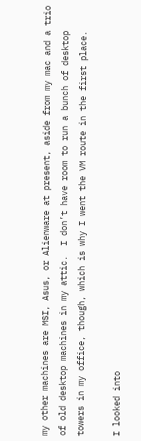my other machines are MSI, Asus, or Alienware at present, aside from my mac and a trio of old desktop machines in my attic.  I don’t have room to run a bunch of desktop towers in my office, though, which is why I went the VM route in the first place.

I looked into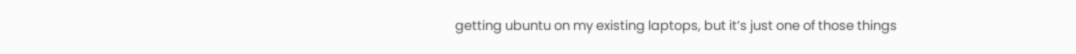getting ubuntu on my existing laptops, but it’s just one of those things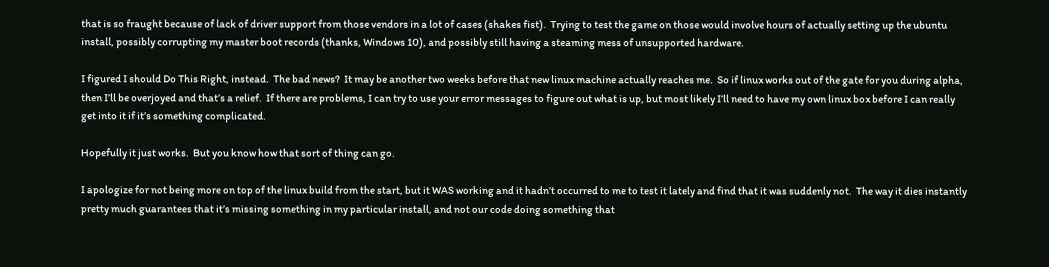that is so fraught because of lack of driver support from those vendors in a lot of cases (shakes fist).  Trying to test the game on those would involve hours of actually setting up the ubuntu install, possibly corrupting my master boot records (thanks, Windows 10), and possibly still having a steaming mess of unsupported hardware.

I figured I should Do This Right, instead.  The bad news?  It may be another two weeks before that new linux machine actually reaches me.  So if linux works out of the gate for you during alpha, then I’ll be overjoyed and that’s a relief.  If there are problems, I can try to use your error messages to figure out what is up, but most likely I’ll need to have my own linux box before I can really get into it if it’s something complicated.

Hopefully it just works.  But you know how that sort of thing can go.

I apologize for not being more on top of the linux build from the start, but it WAS working and it hadn’t occurred to me to test it lately and find that it was suddenly not.  The way it dies instantly pretty much guarantees that it’s missing something in my particular install, and not our code doing something that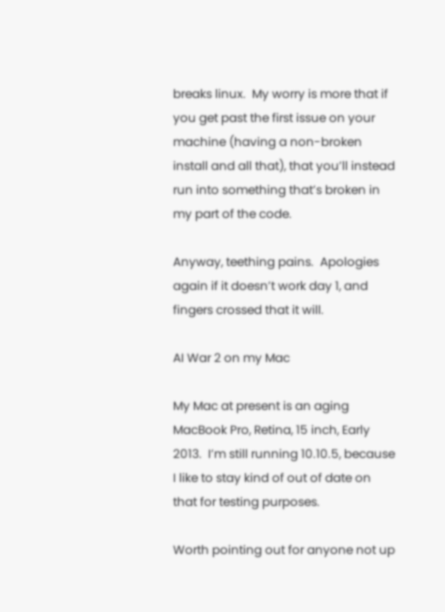breaks linux.  My worry is more that if you get past the first issue on your machine (having a non-broken install and all that), that you’ll instead run into something that’s broken in my part of the code.

Anyway, teething pains.  Apologies again if it doesn’t work day 1, and fingers crossed that it will.

AI War 2 on my Mac

My Mac at present is an aging MacBook Pro, Retina, 15 inch, Early 2013.  I’m still running 10.10.5, because I like to stay kind of out of date on that for testing purposes.

Worth pointing out for anyone not up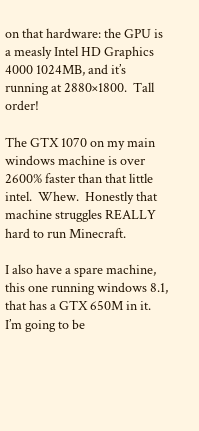on that hardware: the GPU is a measly Intel HD Graphics 4000 1024MB, and it’s running at 2880×1800.  Tall order!

The GTX 1070 on my main windows machine is over 2600% faster than that little intel.  Whew.  Honestly that machine struggles REALLY hard to run Minecraft.

I also have a spare machine, this one running windows 8.1, that has a GTX 650M in it.  I’m going to be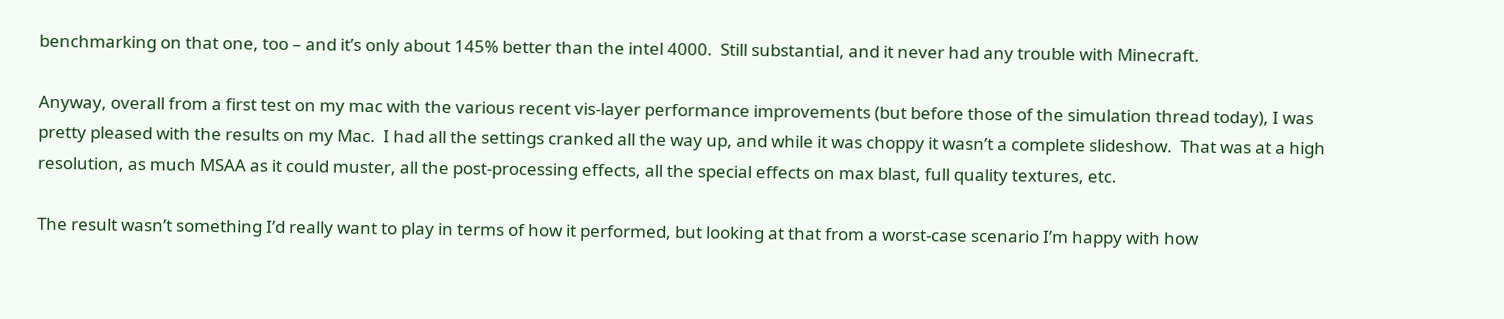benchmarking on that one, too – and it’s only about 145% better than the intel 4000.  Still substantial, and it never had any trouble with Minecraft.

Anyway, overall from a first test on my mac with the various recent vis-layer performance improvements (but before those of the simulation thread today), I was pretty pleased with the results on my Mac.  I had all the settings cranked all the way up, and while it was choppy it wasn’t a complete slideshow.  That was at a high resolution, as much MSAA as it could muster, all the post-processing effects, all the special effects on max blast, full quality textures, etc.

The result wasn’t something I’d really want to play in terms of how it performed, but looking at that from a worst-case scenario I’m happy with how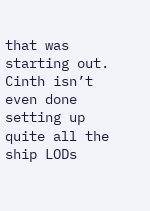that was starting out.  Cinth isn’t even done setting up quite all the ship LODs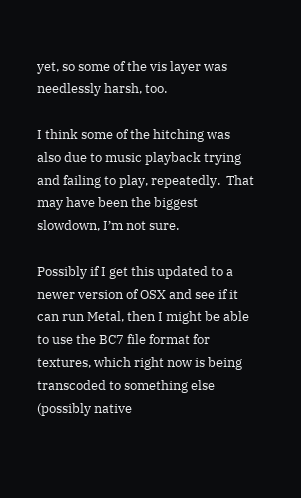yet, so some of the vis layer was needlessly harsh, too.

I think some of the hitching was also due to music playback trying and failing to play, repeatedly.  That may have been the biggest slowdown, I’m not sure.

Possibly if I get this updated to a newer version of OSX and see if it can run Metal, then I might be able to use the BC7 file format for textures, which right now is being transcoded to something else (possibly native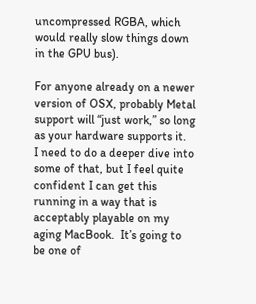uncompressed RGBA, which would really slow things down in the GPU bus).

For anyone already on a newer version of OSX, probably Metal support will “just work,” so long as your hardware supports it.  I need to do a deeper dive into some of that, but I feel quite confident I can get this running in a way that is acceptably playable on my aging MacBook.  It’s going to be one of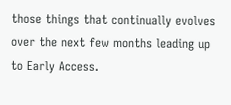those things that continually evolves over the next few months leading up to Early Access.